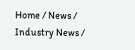Home / News / Industry News /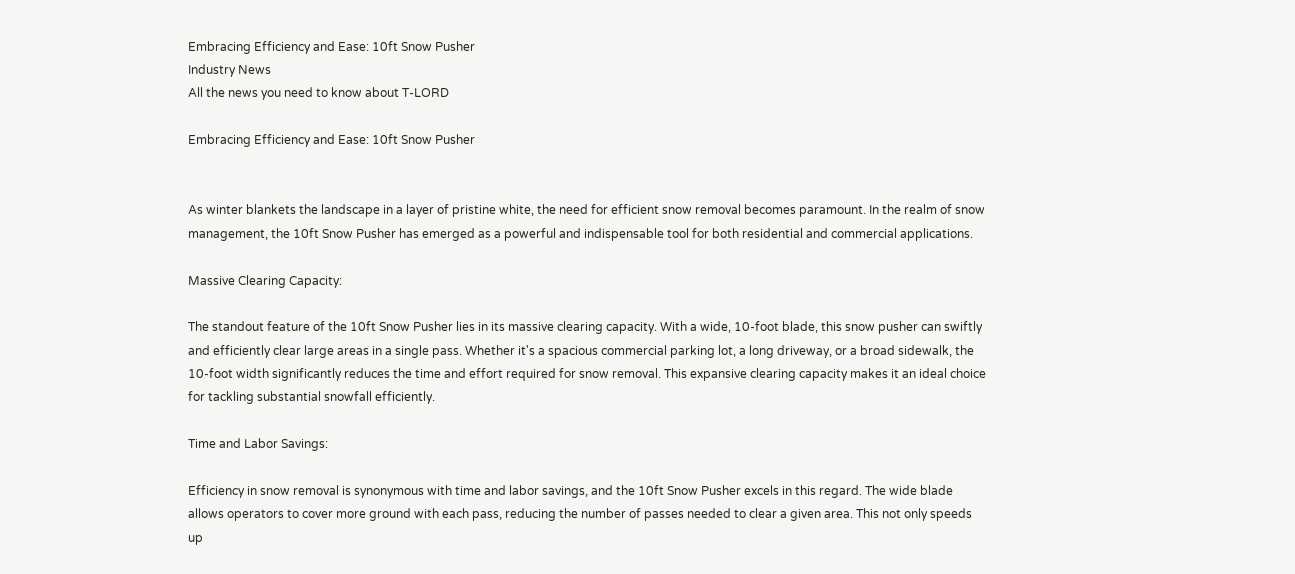Embracing Efficiency and Ease: 10ft Snow Pusher
Industry News
All the news you need to know about T-LORD

Embracing Efficiency and Ease: 10ft Snow Pusher


As winter blankets the landscape in a layer of pristine white, the need for efficient snow removal becomes paramount. In the realm of snow management, the 10ft Snow Pusher has emerged as a powerful and indispensable tool for both residential and commercial applications.

Massive Clearing Capacity:

The standout feature of the 10ft Snow Pusher lies in its massive clearing capacity. With a wide, 10-foot blade, this snow pusher can swiftly and efficiently clear large areas in a single pass. Whether it's a spacious commercial parking lot, a long driveway, or a broad sidewalk, the 10-foot width significantly reduces the time and effort required for snow removal. This expansive clearing capacity makes it an ideal choice for tackling substantial snowfall efficiently.

Time and Labor Savings:

Efficiency in snow removal is synonymous with time and labor savings, and the 10ft Snow Pusher excels in this regard. The wide blade allows operators to cover more ground with each pass, reducing the number of passes needed to clear a given area. This not only speeds up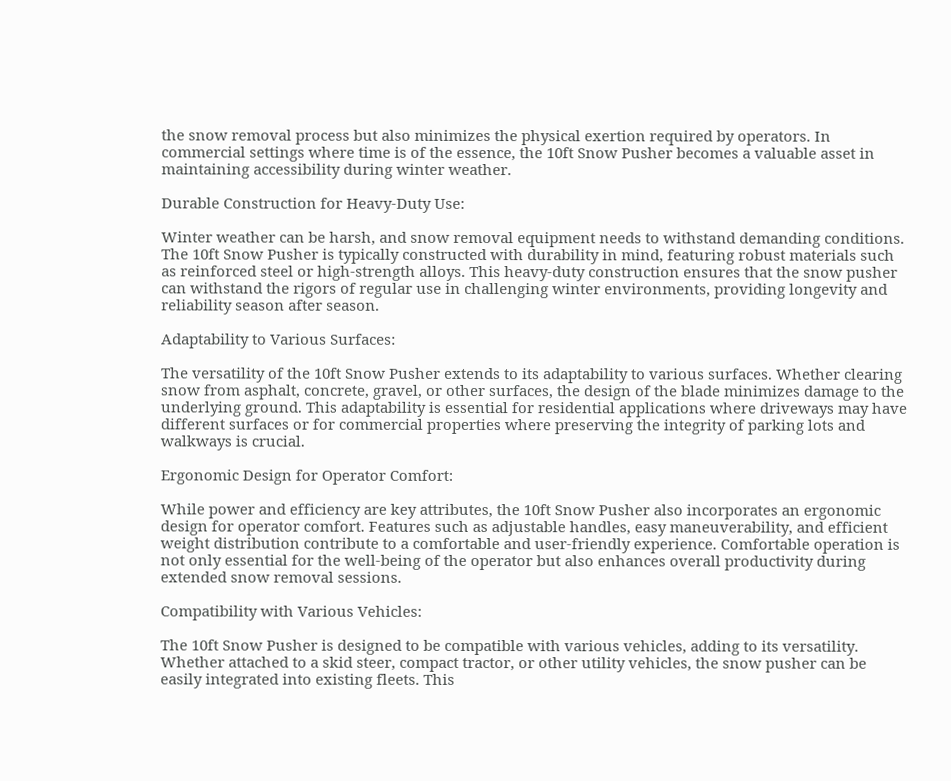the snow removal process but also minimizes the physical exertion required by operators. In commercial settings where time is of the essence, the 10ft Snow Pusher becomes a valuable asset in maintaining accessibility during winter weather.

Durable Construction for Heavy-Duty Use:

Winter weather can be harsh, and snow removal equipment needs to withstand demanding conditions. The 10ft Snow Pusher is typically constructed with durability in mind, featuring robust materials such as reinforced steel or high-strength alloys. This heavy-duty construction ensures that the snow pusher can withstand the rigors of regular use in challenging winter environments, providing longevity and reliability season after season.

Adaptability to Various Surfaces:

The versatility of the 10ft Snow Pusher extends to its adaptability to various surfaces. Whether clearing snow from asphalt, concrete, gravel, or other surfaces, the design of the blade minimizes damage to the underlying ground. This adaptability is essential for residential applications where driveways may have different surfaces or for commercial properties where preserving the integrity of parking lots and walkways is crucial.

Ergonomic Design for Operator Comfort:

While power and efficiency are key attributes, the 10ft Snow Pusher also incorporates an ergonomic design for operator comfort. Features such as adjustable handles, easy maneuverability, and efficient weight distribution contribute to a comfortable and user-friendly experience. Comfortable operation is not only essential for the well-being of the operator but also enhances overall productivity during extended snow removal sessions.

Compatibility with Various Vehicles:

The 10ft Snow Pusher is designed to be compatible with various vehicles, adding to its versatility. Whether attached to a skid steer, compact tractor, or other utility vehicles, the snow pusher can be easily integrated into existing fleets. This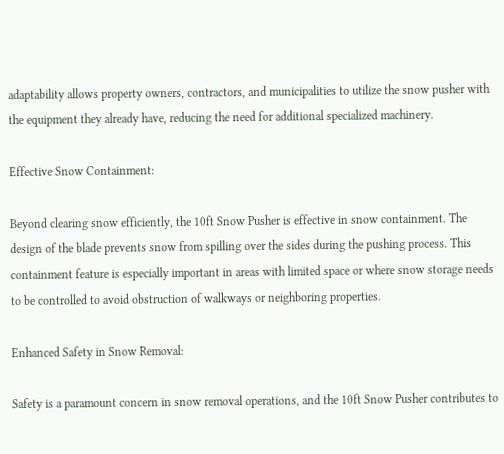adaptability allows property owners, contractors, and municipalities to utilize the snow pusher with the equipment they already have, reducing the need for additional specialized machinery.

Effective Snow Containment:

Beyond clearing snow efficiently, the 10ft Snow Pusher is effective in snow containment. The design of the blade prevents snow from spilling over the sides during the pushing process. This containment feature is especially important in areas with limited space or where snow storage needs to be controlled to avoid obstruction of walkways or neighboring properties.

Enhanced Safety in Snow Removal:

Safety is a paramount concern in snow removal operations, and the 10ft Snow Pusher contributes to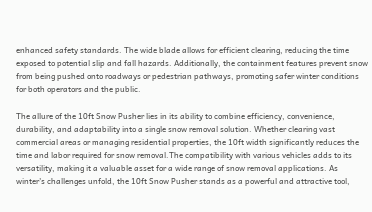enhanced safety standards. The wide blade allows for efficient clearing, reducing the time exposed to potential slip and fall hazards. Additionally, the containment features prevent snow from being pushed onto roadways or pedestrian pathways, promoting safer winter conditions for both operators and the public.

The allure of the 10ft Snow Pusher lies in its ability to combine efficiency, convenience, durability, and adaptability into a single snow removal solution. Whether clearing vast commercial areas or managing residential properties, the 10ft width significantly reduces the time and labor required for snow removal.The compatibility with various vehicles adds to its versatility, making it a valuable asset for a wide range of snow removal applications. As winter's challenges unfold, the 10ft Snow Pusher stands as a powerful and attractive tool,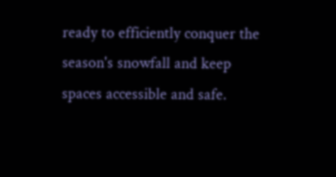ready to efficiently conquer the season's snowfall and keep spaces accessible and safe.